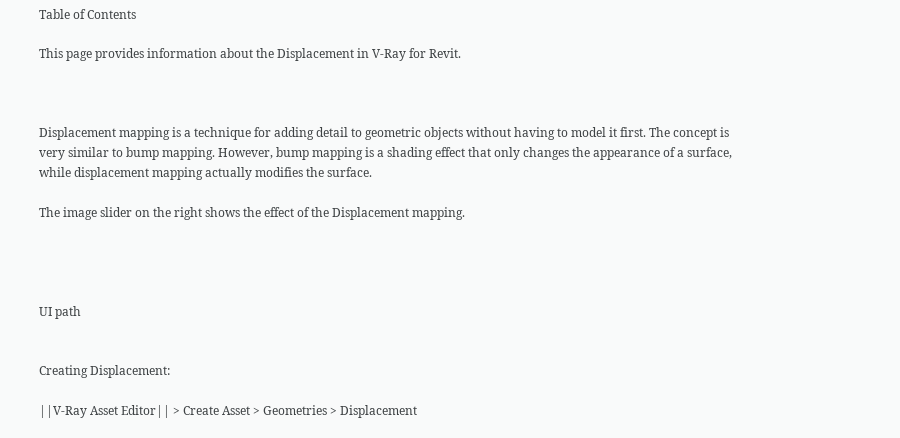Table of Contents

This page provides information about the Displacement in V-Ray for Revit.



Displacement mapping is a technique for adding detail to geometric objects without having to model it first. The concept is very similar to bump mapping. However, bump mapping is a shading effect that only changes the appearance of a surface, while displacement mapping actually modifies the surface.

The image slider on the right shows the effect of the Displacement mapping.




UI path


Creating Displacement:

||V-Ray Asset Editor|| > Create Asset > Geometries > Displacement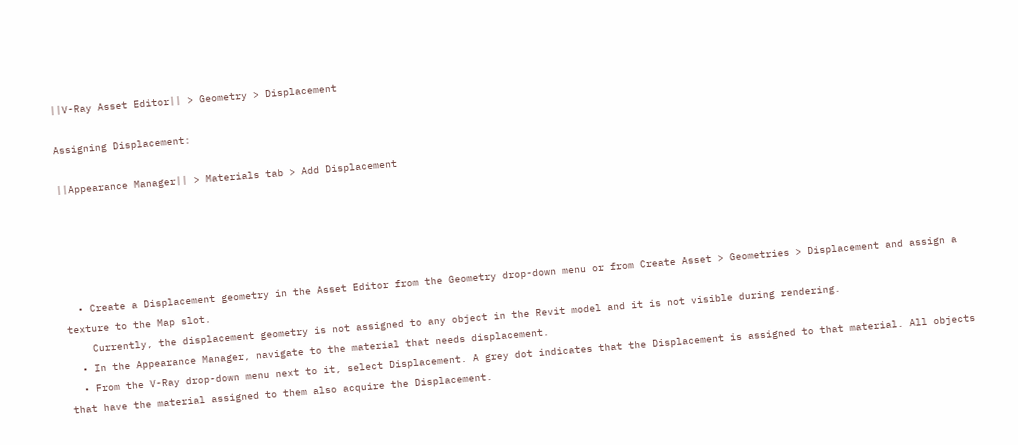||V-Ray Asset Editor|| > Geometry > Displacement

Assigning Displacement:

||Appearance Manager|| > Materials tab > Add Displacement





  • Create a Displacement geometry in the Asset Editor from the Geometry drop-down menu or from Create Asset > Geometries > Displacement and assign a texture to the Map slot.
    Currently, the displacement geometry is not assigned to any object in the Revit model and it is not visible during rendering.
  • In the Appearance Manager, navigate to the material that needs displacement.
  • From the V-Ray drop-down menu next to it, select Displacement. A grey dot indicates that the Displacement is assigned to that material. All objects that have the material assigned to them also acquire the Displacement.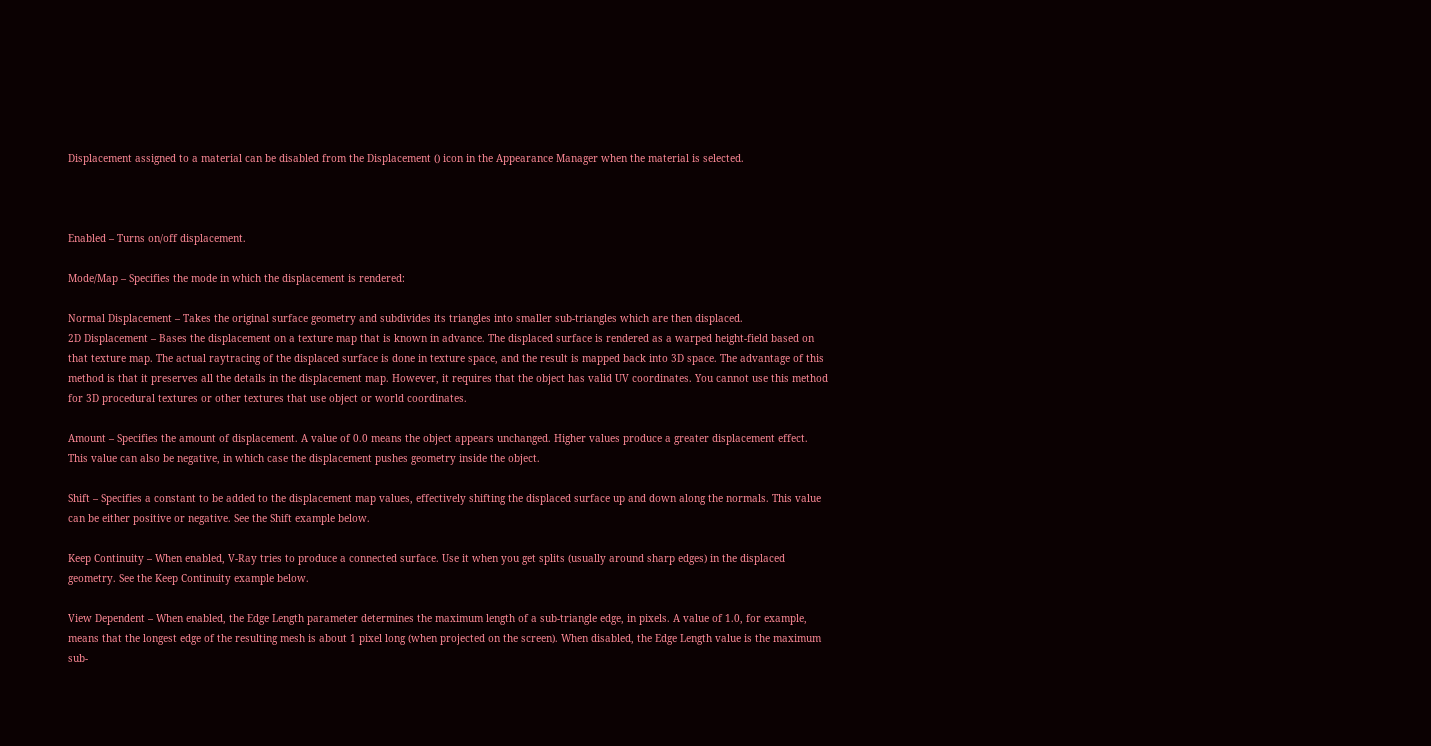Displacement assigned to a material can be disabled from the Displacement () icon in the Appearance Manager when the material is selected.



Enabled – Turns on/off displacement.

Mode/Map – Specifies the mode in which the displacement is rendered:

Normal Displacement – Takes the original surface geometry and subdivides its triangles into smaller sub-triangles which are then displaced.
2D Displacement – Bases the displacement on a texture map that is known in advance. The displaced surface is rendered as a warped height-field based on that texture map. The actual raytracing of the displaced surface is done in texture space, and the result is mapped back into 3D space. The advantage of this method is that it preserves all the details in the displacement map. However, it requires that the object has valid UV coordinates. You cannot use this method for 3D procedural textures or other textures that use object or world coordinates.

Amount – Specifies the amount of displacement. A value of 0.0 means the object appears unchanged. Higher values produce a greater displacement effect. This value can also be negative, in which case the displacement pushes geometry inside the object.

Shift – Specifies a constant to be added to the displacement map values, effectively shifting the displaced surface up and down along the normals. This value can be either positive or negative. See the Shift example below.

Keep Continuity – When enabled, V-Ray tries to produce a connected surface. Use it when you get splits (usually around sharp edges) in the displaced geometry. See the Keep Continuity example below.

View Dependent – When enabled, the Edge Length parameter determines the maximum length of a sub-triangle edge, in pixels. A value of 1.0, for example, means that the longest edge of the resulting mesh is about 1 pixel long (when projected on the screen). When disabled, the Edge Length value is the maximum sub-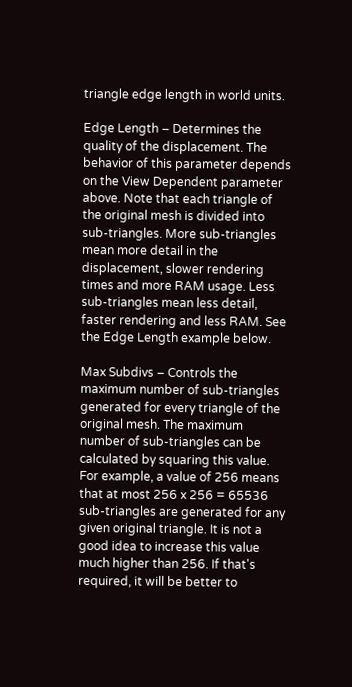triangle edge length in world units.

Edge Length – Determines the quality of the displacement. The behavior of this parameter depends on the View Dependent parameter above. Note that each triangle of the original mesh is divided into sub-triangles. More sub-triangles mean more detail in the displacement, slower rendering times and more RAM usage. Less sub-triangles mean less detail, faster rendering and less RAM. See the Edge Length example below.

Max Subdivs – Controls the maximum number of sub-triangles generated for every triangle of the original mesh. The maximum number of sub-triangles can be calculated by squaring this value. For example, a value of 256 means that at most 256 x 256 = 65536 sub-triangles are generated for any given original triangle. It is not a good idea to increase this value much higher than 256. If that's required, it will be better to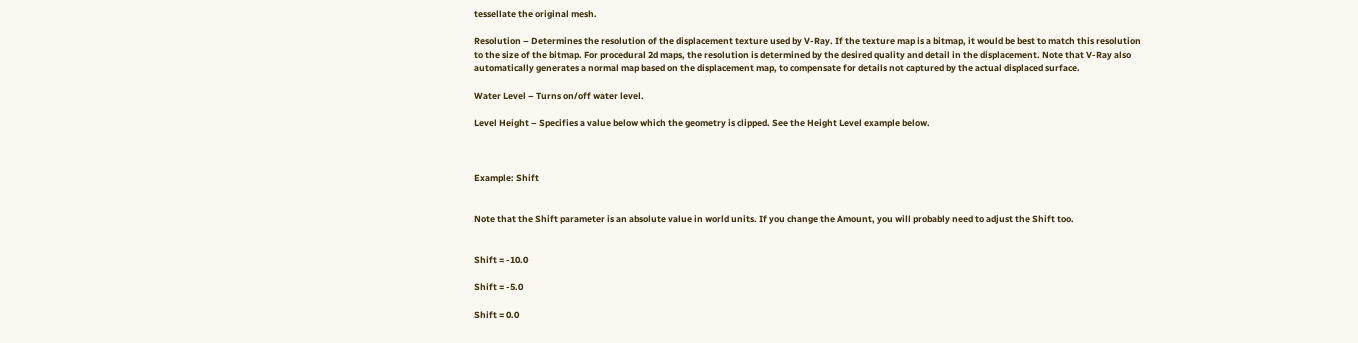tessellate the original mesh.

Resolution – Determines the resolution of the displacement texture used by V-Ray. If the texture map is a bitmap, it would be best to match this resolution to the size of the bitmap. For procedural 2d maps, the resolution is determined by the desired quality and detail in the displacement. Note that V-Ray also automatically generates a normal map based on the displacement map, to compensate for details not captured by the actual displaced surface.

Water Level – Turns on/off water level.

Level Height – Specifies a value below which the geometry is clipped. See the Height Level example below.



Example: Shift


Note that the Shift parameter is an absolute value in world units. If you change the Amount, you will probably need to adjust the Shift too.


Shift = -10.0

Shift = -5.0

Shift = 0.0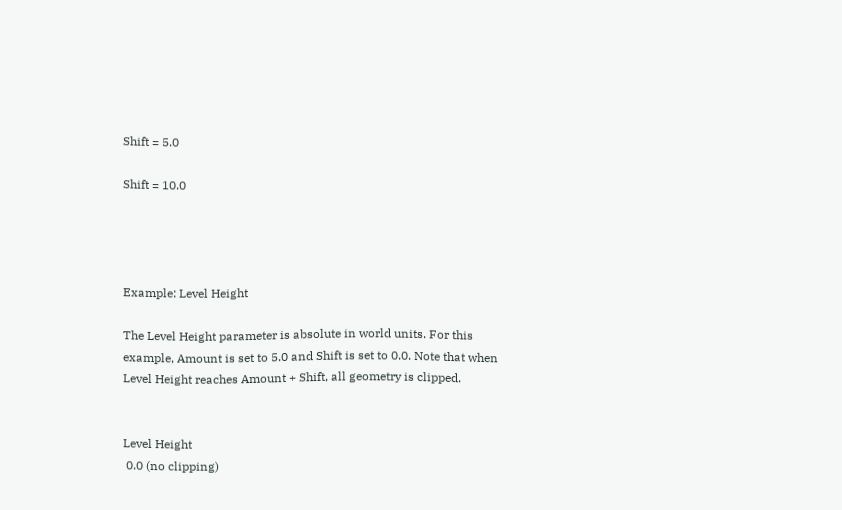Shift = 5.0

Shift = 10.0




Example: Level Height

The Level Height parameter is absolute in world units. For this example, Amount is set to 5.0 and Shift is set to 0.0. Note that when Level Height reaches Amount + Shift, all geometry is clipped.


Level Height
 0.0 (no clipping)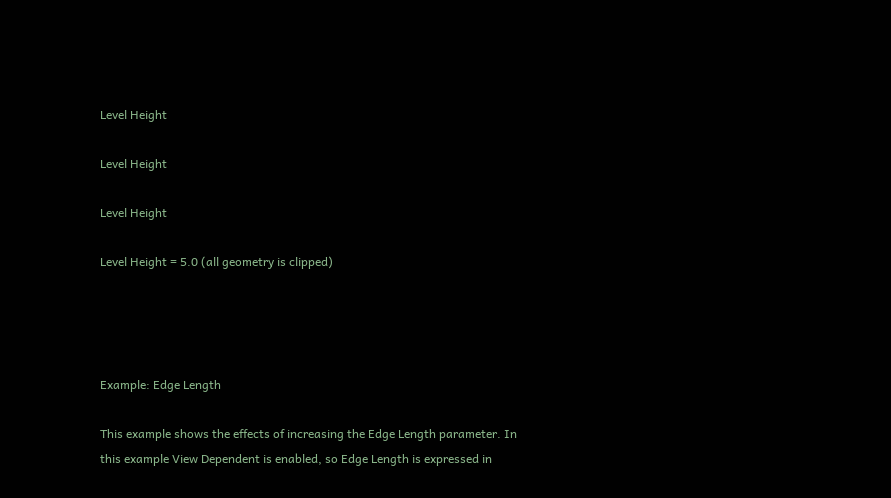Level Height

Level Height

Level Height

Level Height = 5.0 (all geometry is clipped)




Example: Edge Length

This example shows the effects of increasing the Edge Length parameter. In this example View Dependent is enabled, so Edge Length is expressed in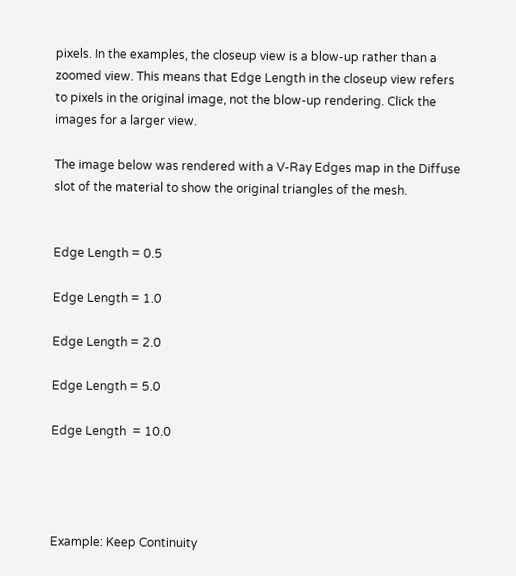pixels. In the examples, the closeup view is a blow-up rather than a zoomed view. This means that Edge Length in the closeup view refers to pixels in the original image, not the blow-up rendering. Click the images for a larger view.

The image below was rendered with a V-Ray Edges map in the Diffuse slot of the material to show the original triangles of the mesh.


Edge Length = 0.5

Edge Length = 1.0

Edge Length = 2.0

Edge Length = 5.0

Edge Length  = 10.0




Example: Keep Continuity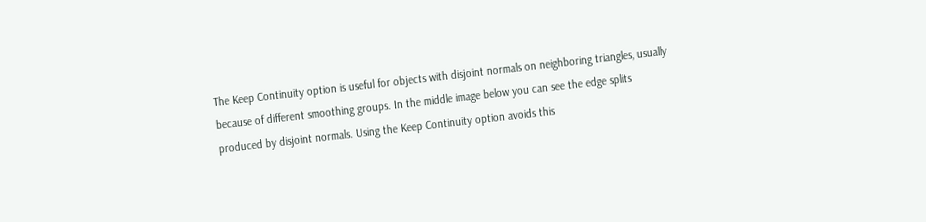The Keep Continuity option is useful for objects with disjoint normals on neighboring triangles, usually because of different smoothing groups. In the middle image below you can see the edge splits produced by disjoint normals. Using the Keep Continuity option avoids this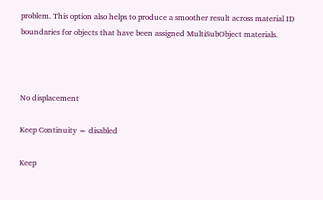problem. This option also helps to produce a smoother result across material ID boundaries for objects that have been assigned MultiSubObject materials.



No displacement

Keep Continuity = disabled

Keep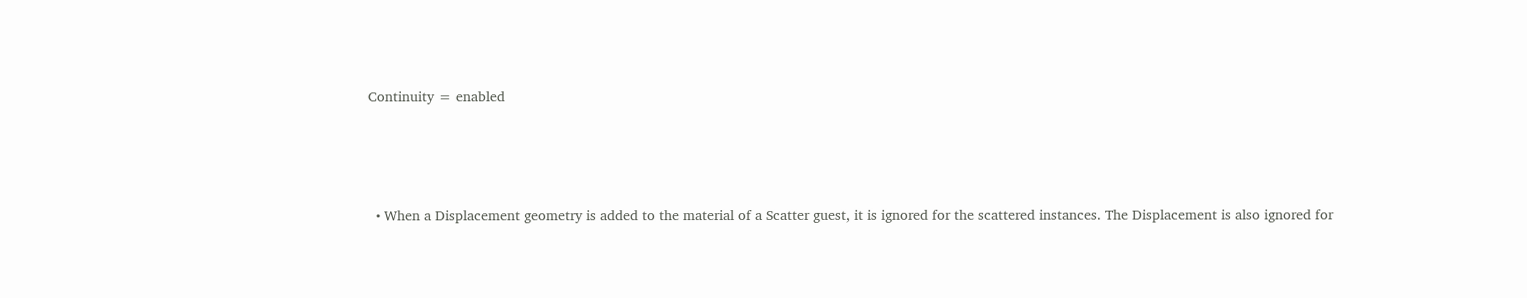Continuity = enabled




  • When a Displacement geometry is added to the material of a Scatter guest, it is ignored for the scattered instances. The Displacement is also ignored for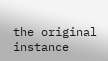the original instance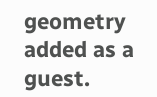geometry added as a guest.